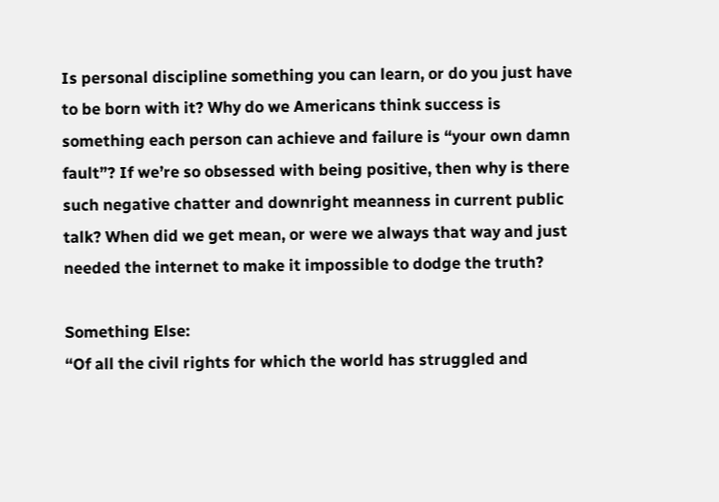Is personal discipline something you can learn, or do you just have to be born with it? Why do we Americans think success is something each person can achieve and failure is “your own damn fault”? If we’re so obsessed with being positive, then why is there such negative chatter and downright meanness in current public talk? When did we get mean, or were we always that way and just needed the internet to make it impossible to dodge the truth?

Something Else:
“Of all the civil rights for which the world has struggled and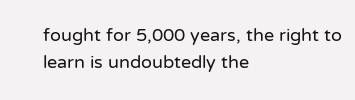fought for 5,000 years, the right to learn is undoubtedly the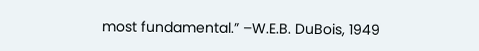most fundamental.” –W.E.B. DuBois, 1949